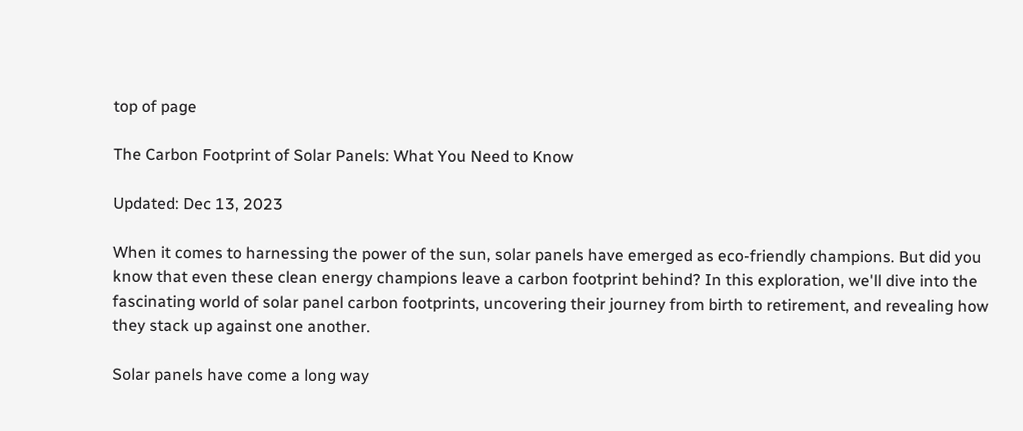top of page

The Carbon Footprint of Solar Panels: What You Need to Know

Updated: Dec 13, 2023

When it comes to harnessing the power of the sun, solar panels have emerged as eco-friendly champions. But did you know that even these clean energy champions leave a carbon footprint behind? In this exploration, we'll dive into the fascinating world of solar panel carbon footprints, uncovering their journey from birth to retirement, and revealing how they stack up against one another.

Solar panels have come a long way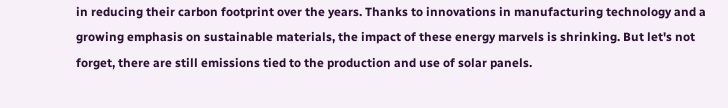in reducing their carbon footprint over the years. Thanks to innovations in manufacturing technology and a growing emphasis on sustainable materials, the impact of these energy marvels is shrinking. But let's not forget, there are still emissions tied to the production and use of solar panels.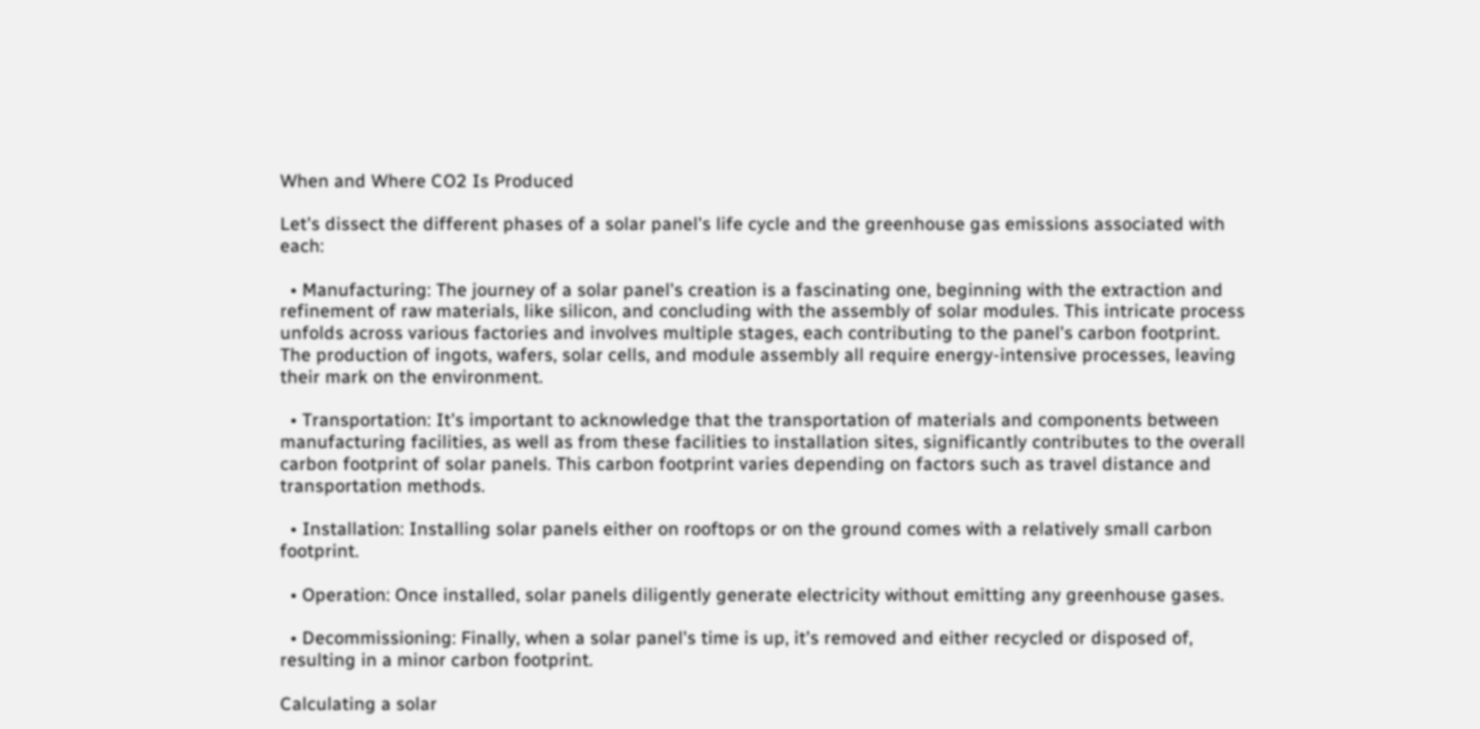When and Where CO2 Is Produced

Let's dissect the different phases of a solar panel's life cycle and the greenhouse gas emissions associated with each:

  • Manufacturing: The journey of a solar panel's creation is a fascinating one, beginning with the extraction and refinement of raw materials, like silicon, and concluding with the assembly of solar modules. This intricate process unfolds across various factories and involves multiple stages, each contributing to the panel's carbon footprint. The production of ingots, wafers, solar cells, and module assembly all require energy-intensive processes, leaving their mark on the environment.

  • Transportation: It's important to acknowledge that the transportation of materials and components between manufacturing facilities, as well as from these facilities to installation sites, significantly contributes to the overall carbon footprint of solar panels. This carbon footprint varies depending on factors such as travel distance and transportation methods.

  • Installation: Installing solar panels either on rooftops or on the ground comes with a relatively small carbon footprint.

  • Operation: Once installed, solar panels diligently generate electricity without emitting any greenhouse gases.

  • Decommissioning: Finally, when a solar panel's time is up, it's removed and either recycled or disposed of, resulting in a minor carbon footprint.

Calculating a solar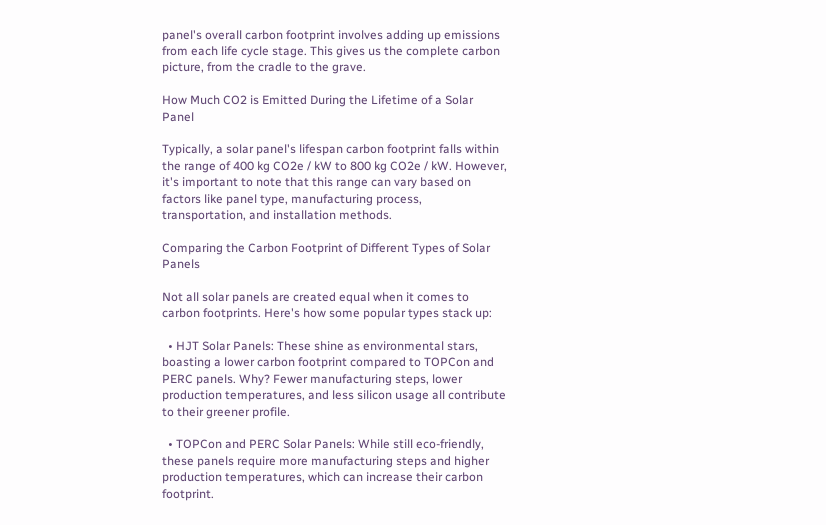panel's overall carbon footprint involves adding up emissions from each life cycle stage. This gives us the complete carbon picture, from the cradle to the grave.

How Much CO2 is Emitted During the Lifetime of a Solar Panel

Typically, a solar panel's lifespan carbon footprint falls within the range of 400 kg CO2e / kW to 800 kg CO2e / kW. However, it's important to note that this range can vary based on factors like panel type, manufacturing process, transportation, and installation methods.

Comparing the Carbon Footprint of Different Types of Solar Panels

Not all solar panels are created equal when it comes to carbon footprints. Here's how some popular types stack up:

  • HJT Solar Panels: These shine as environmental stars, boasting a lower carbon footprint compared to TOPCon and PERC panels. Why? Fewer manufacturing steps, lower production temperatures, and less silicon usage all contribute to their greener profile.

  • TOPCon and PERC Solar Panels: While still eco-friendly, these panels require more manufacturing steps and higher production temperatures, which can increase their carbon footprint.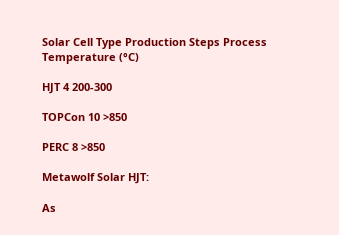Solar Cell Type Production Steps Process Temperature (°C)

HJT 4 200-300

TOPCon 10 >850

PERC 8 >850

Metawolf Solar HJT:

As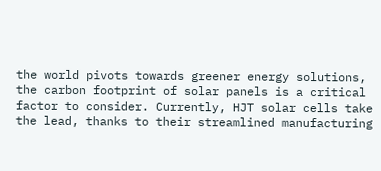the world pivots towards greener energy solutions, the carbon footprint of solar panels is a critical factor to consider. Currently, HJT solar cells take the lead, thanks to their streamlined manufacturing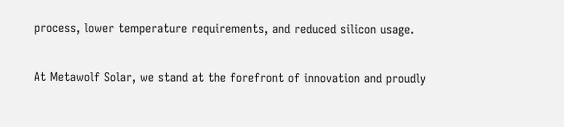process, lower temperature requirements, and reduced silicon usage.

At Metawolf Solar, we stand at the forefront of innovation and proudly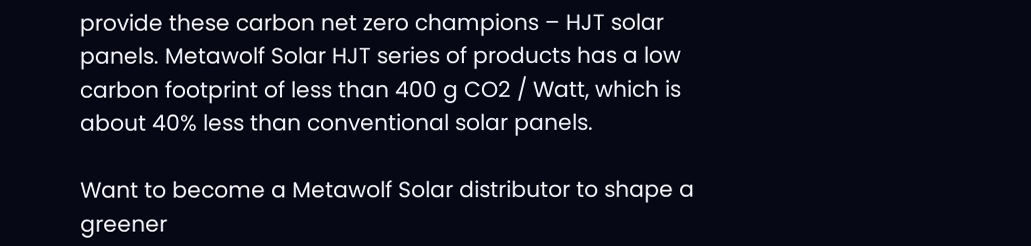provide these carbon net zero champions – HJT solar panels. Metawolf Solar HJT series of products has a low carbon footprint of less than 400 g CO2 / Watt, which is about 40% less than conventional solar panels.

Want to become a Metawolf Solar distributor to shape a greener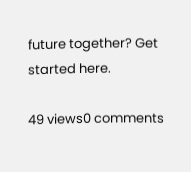future together? Get started here.

49 views0 comments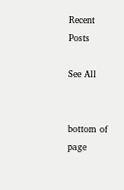Recent Posts

See All


bottom of page